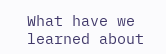What have we learned about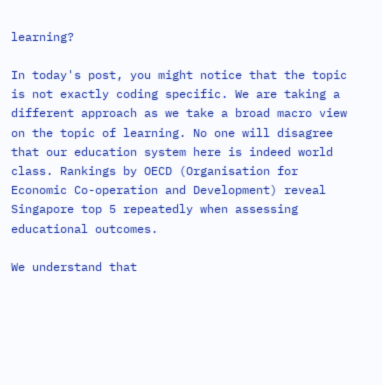learning?

In today's post, you might notice that the topic is not exactly coding specific. We are taking a different approach as we take a broad macro view on the topic of learning. No one will disagree that our education system here is indeed world class. Rankings by OECD (Organisation for Economic Co-operation and Development) reveal Singapore top 5 repeatedly when assessing educational outcomes.

We understand that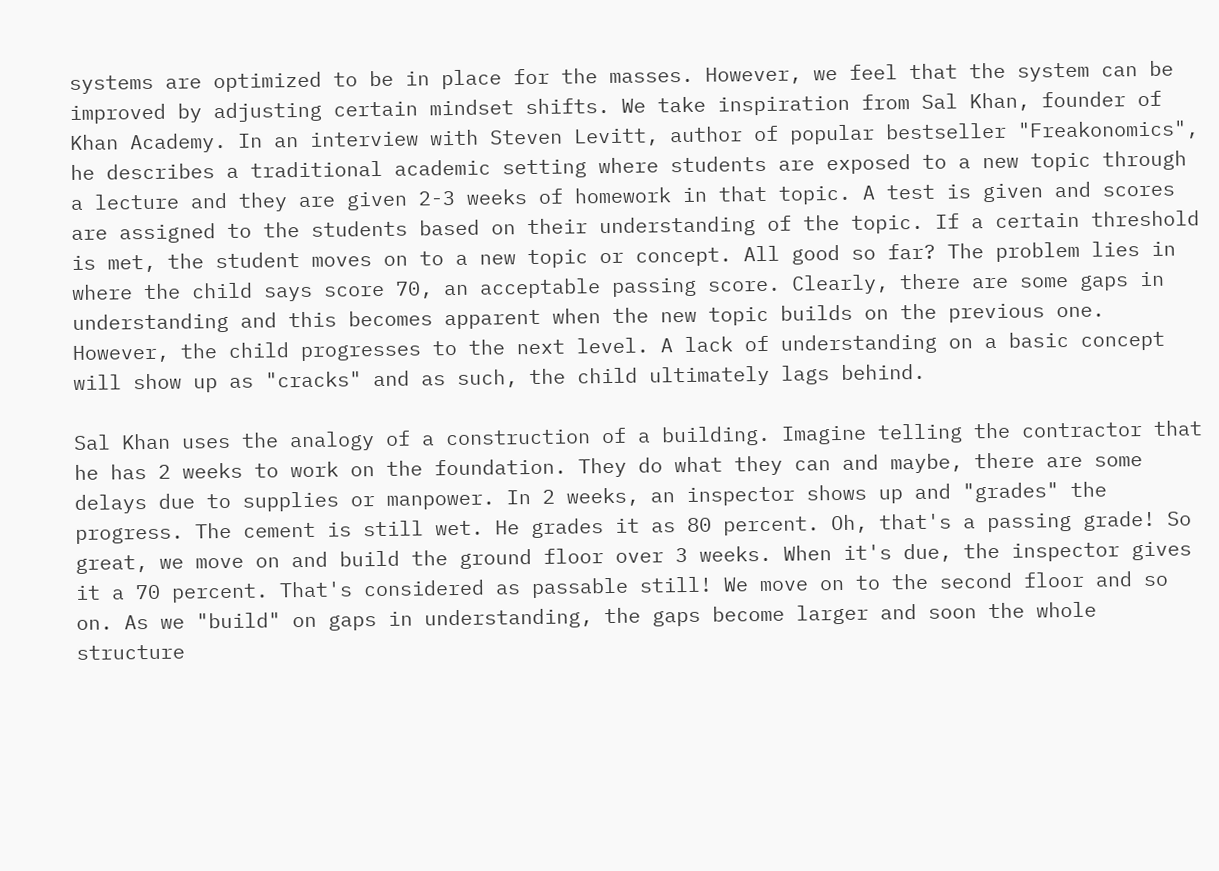systems are optimized to be in place for the masses. However, we feel that the system can be improved by adjusting certain mindset shifts. We take inspiration from Sal Khan, founder of Khan Academy. In an interview with Steven Levitt, author of popular bestseller "Freakonomics", he describes a traditional academic setting where students are exposed to a new topic through a lecture and they are given 2-3 weeks of homework in that topic. A test is given and scores are assigned to the students based on their understanding of the topic. If a certain threshold is met, the student moves on to a new topic or concept. All good so far? The problem lies in where the child says score 70, an acceptable passing score. Clearly, there are some gaps in understanding and this becomes apparent when the new topic builds on the previous one. However, the child progresses to the next level. A lack of understanding on a basic concept will show up as "cracks" and as such, the child ultimately lags behind.

Sal Khan uses the analogy of a construction of a building. Imagine telling the contractor that he has 2 weeks to work on the foundation. They do what they can and maybe, there are some delays due to supplies or manpower. In 2 weeks, an inspector shows up and "grades" the progress. The cement is still wet. He grades it as 80 percent. Oh, that's a passing grade! So great, we move on and build the ground floor over 3 weeks. When it's due, the inspector gives it a 70 percent. That's considered as passable still! We move on to the second floor and so on. As we "build" on gaps in understanding, the gaps become larger and soon the whole structure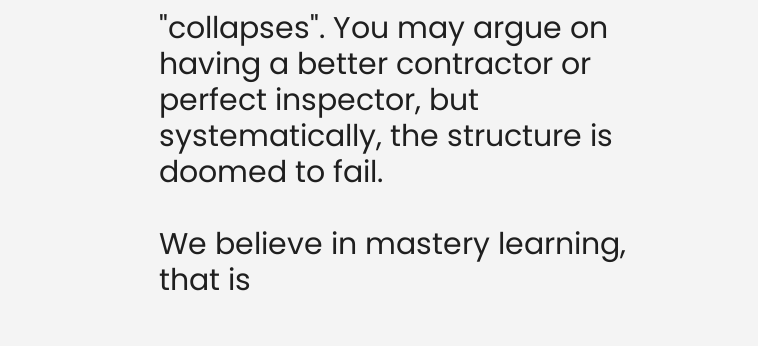"collapses". You may argue on having a better contractor or perfect inspector, but systematically, the structure is doomed to fail.

We believe in mastery learning, that is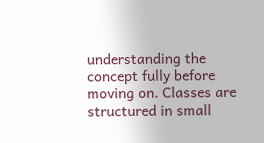understanding the concept fully before moving on. Classes are structured in small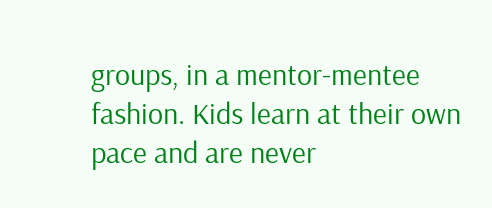groups, in a mentor-mentee fashion. Kids learn at their own pace and are never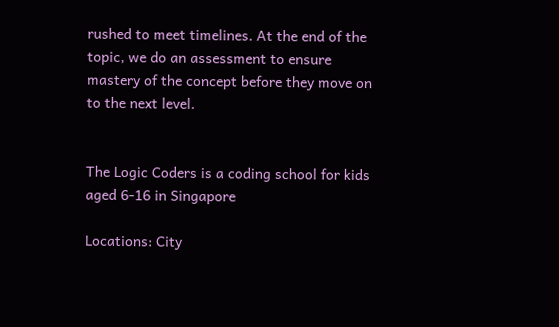rushed to meet timelines. At the end of the topic, we do an assessment to ensure mastery of the concept before they move on to the next level.


The Logic Coders is a coding school for kids aged 6-16 in Singapore

Locations: City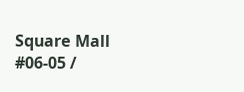Square Mall #06-05 /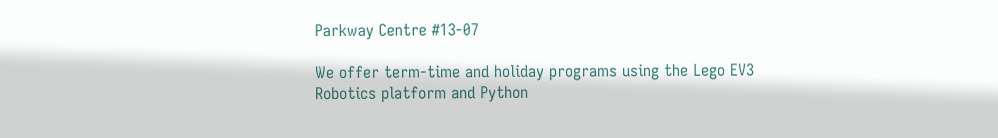Parkway Centre #13-07

We offer term-time and holiday programs using the Lego EV3 Robotics platform and Python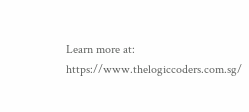Learn more at: https://www.thelogiccoders.com.sg/